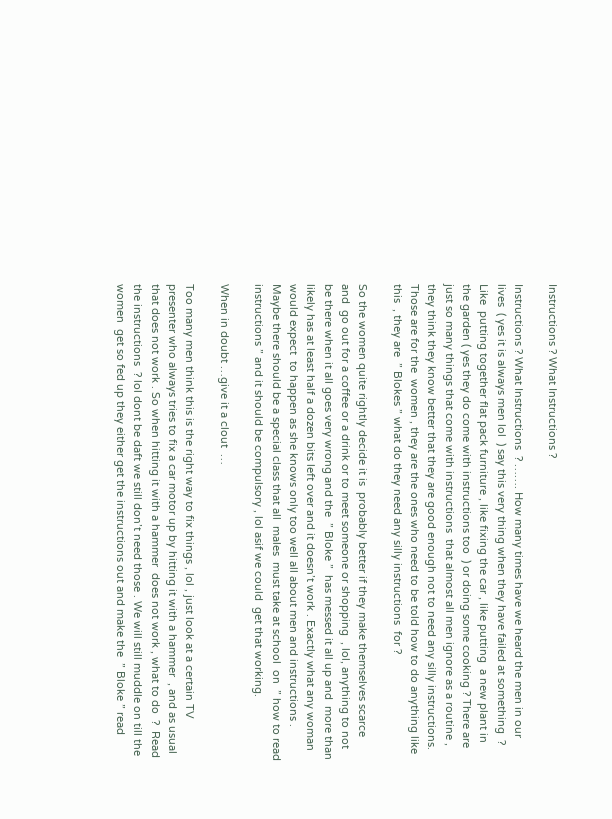Instructions ? What Instructions ?

Instructions ? What Instructions  ? ……. How many times have we heard the men in our lives  ( yes it is always men lol  ) say this very thing when they have failed at something  ? Like  putting together flat pack furniture , like fixing the car , like putting  a new plant in the garden ( yes they do come with instructions too  ) or doing some cooking ? There are just so many things that come with instructions  that almost all men ignore as a routine , they think they know better that they are good enough not to need any silly instructions. Those are for the  women , they are the ones who need to be told how to do anything like this  , they are  ” Blokes ” what do they need any silly instructions  for ?

So the women quite rightly decide it is  probably better if they make themselves scarce  and  go out for a coffee or a drink or to meet someone or shopping  , lol, anything to not be there when it all goes very wrong and the  ” Bloke ”  has messed it all up and  more than likely has at least half a dozen bits left over and it doesn’t work . Exactly what any woman would expect  to happen as she knows only too well all about men and instructions . Maybe there should be a special class that all  males  must take at school  on  ” how to read instructions ” and it should be compulsory , lol asif we could  get that working.

When in doubt …give it a clout  …

Too many men think this is the right way to fix things , lol , just look at a certain TV  presenter who always tries to fix a car motor up by hitting it with a hammer  , and as usual that does not work . So when hitting it with a hammer  does not work , what to do  ?  Read the instructions  ? lol dont be daft we still don’t need those . We will still muddle on till the women  get so fed up they either get the instructions out and make the  ” Bloke ” read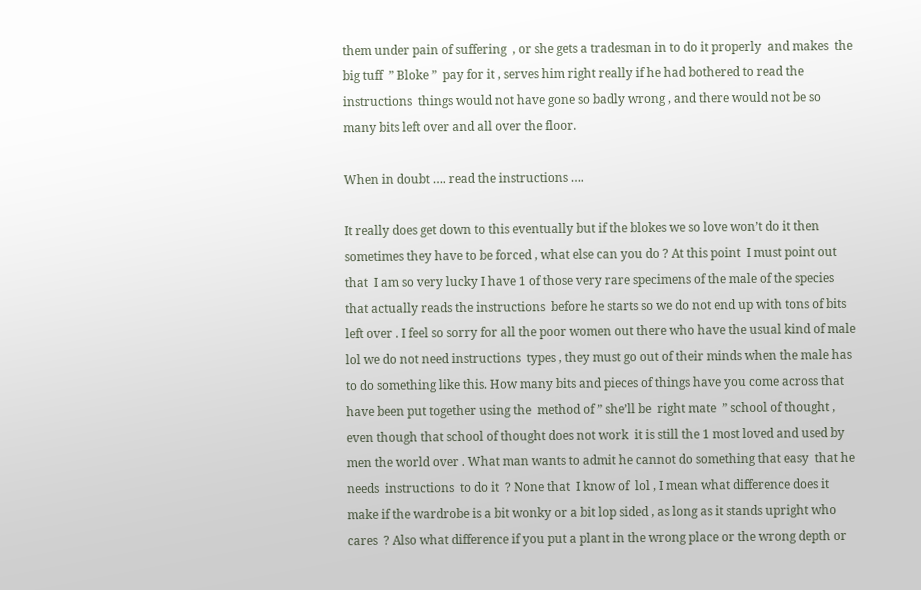them under pain of suffering  , or she gets a tradesman in to do it properly  and makes  the big tuff  ” Bloke ”  pay for it , serves him right really if he had bothered to read the instructions  things would not have gone so badly wrong , and there would not be so many bits left over and all over the floor.

When in doubt …. read the instructions ….

It really does get down to this eventually but if the blokes we so love won’t do it then sometimes they have to be forced , what else can you do ? At this point  I must point out that  I am so very lucky I have 1 of those very rare specimens of the male of the species  that actually reads the instructions  before he starts so we do not end up with tons of bits left over . I feel so sorry for all the poor women out there who have the usual kind of male lol we do not need instructions  types , they must go out of their minds when the male has to do something like this. How many bits and pieces of things have you come across that have been put together using the  method of ” she’ll be  right mate  ” school of thought , even though that school of thought does not work  it is still the 1 most loved and used by men the world over . What man wants to admit he cannot do something that easy  that he needs  instructions  to do it  ? None that  I know of  lol , I mean what difference does it make if the wardrobe is a bit wonky or a bit lop sided , as long as it stands upright who cares  ? Also what difference if you put a plant in the wrong place or the wrong depth or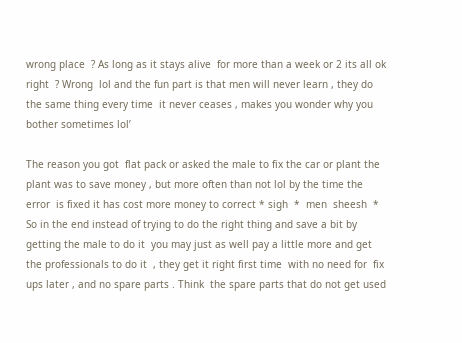wrong place  ? As long as it stays alive  for more than a week or 2 its all ok right  ? Wrong  lol and the fun part is that men will never learn , they do the same thing every time  it never ceases , makes you wonder why you bother sometimes lol’

The reason you got  flat pack or asked the male to fix the car or plant the plant was to save money , but more often than not lol by the time the error  is fixed it has cost more money to correct * sigh  *  men  sheesh  * So in the end instead of trying to do the right thing and save a bit by getting the male to do it  you may just as well pay a little more and get the professionals to do it  , they get it right first time  with no need for  fix ups later , and no spare parts . Think  the spare parts that do not get used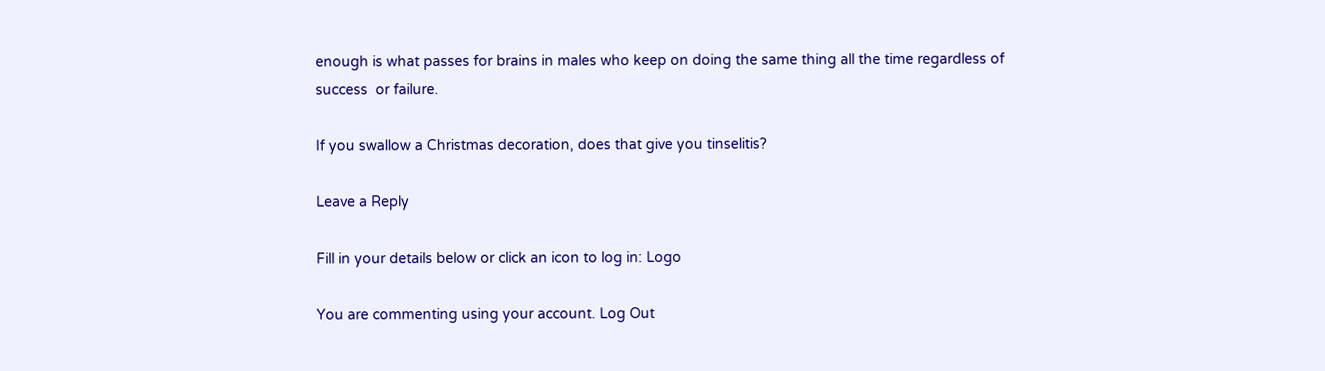enough is what passes for brains in males who keep on doing the same thing all the time regardless of success  or failure.

If you swallow a Christmas decoration, does that give you tinselitis?

Leave a Reply

Fill in your details below or click an icon to log in: Logo

You are commenting using your account. Log Out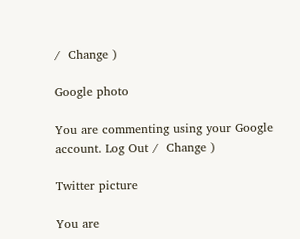/  Change )

Google photo

You are commenting using your Google account. Log Out /  Change )

Twitter picture

You are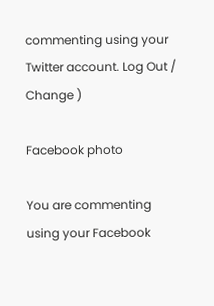commenting using your Twitter account. Log Out /  Change )

Facebook photo

You are commenting using your Facebook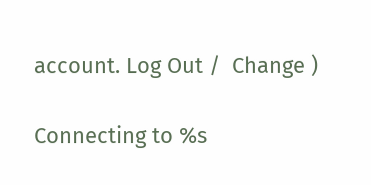account. Log Out /  Change )

Connecting to %s